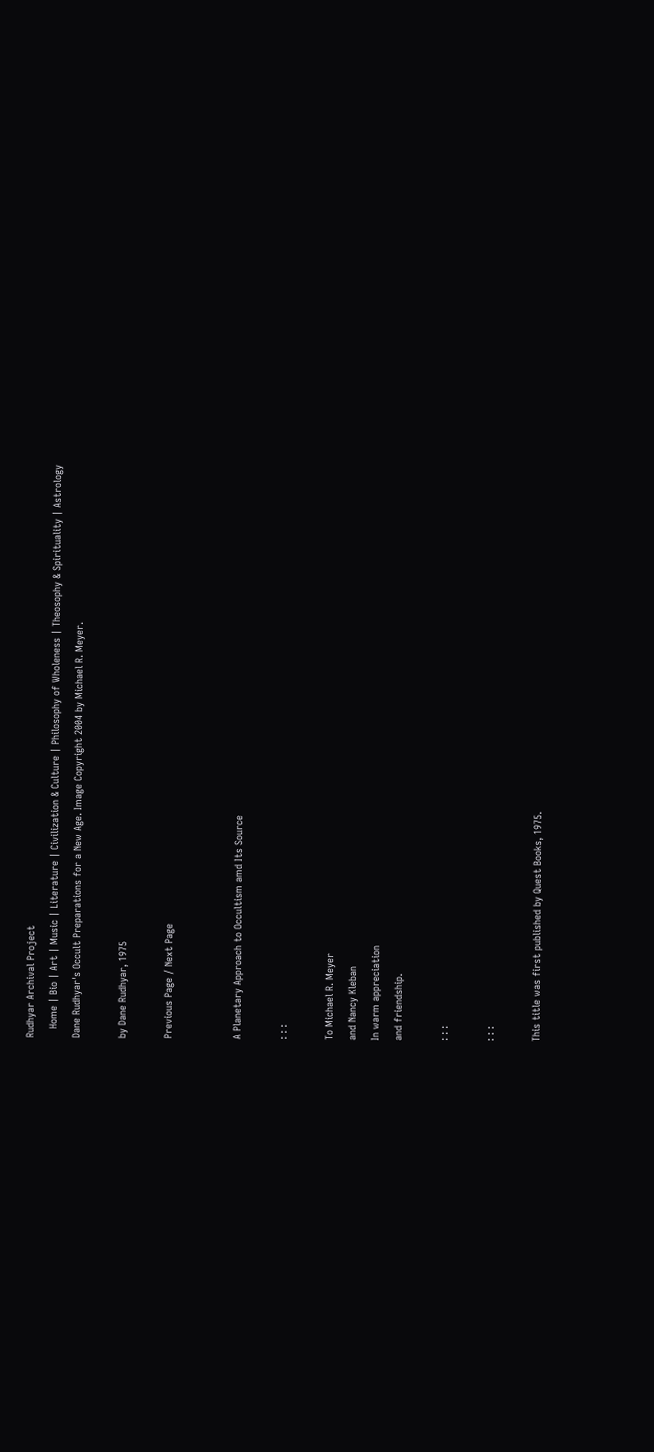Rudhyar Archival Project
   Home | Bio | Art | Music | Literature | Civilization & Culture | Philosophy of Wholeness | Theosophy & Spirituality | Astrology
Dane Rudhyar's Occult Preparations for a New Age. Image Copyright 2004 by Michael R. Meyer.

by Dane Rudhyar, 1975

Previous Page / Next Page


A Planetary Approach to Occultism amd Its Source

: : :

To Michael R. Meyer
and Nancy Kleban
In warm appreciation
and friendship.

: : :

: : :

This title was first published by Quest Books, 1975.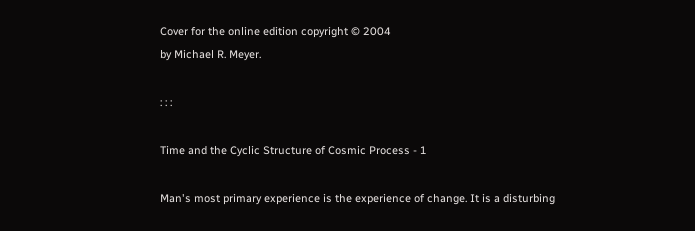Cover for the online edition copyright © 2004
by Michael R. Meyer.

: : :

Time and the Cyclic Structure of Cosmic Process - 1

Man's most primary experience is the experience of change. It is a disturbing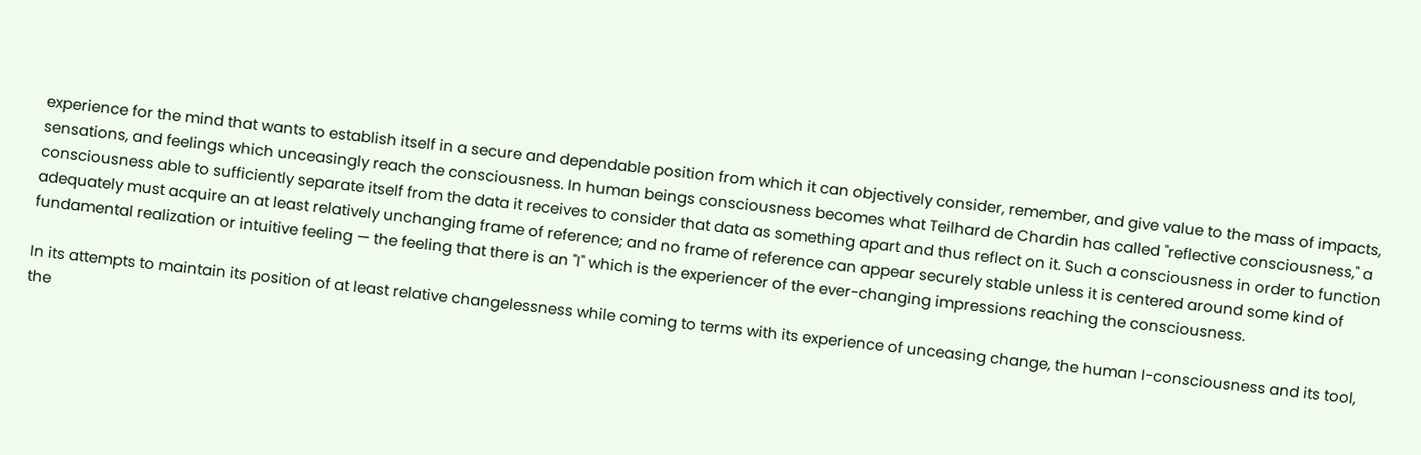experience for the mind that wants to establish itself in a secure and dependable position from which it can objectively consider, remember, and give value to the mass of impacts, sensations, and feelings which unceasingly reach the consciousness. In human beings consciousness becomes what Teilhard de Chardin has called "reflective consciousness," a consciousness able to sufficiently separate itself from the data it receives to consider that data as something apart and thus reflect on it. Such a consciousness in order to function adequately must acquire an at least relatively unchanging frame of reference; and no frame of reference can appear securely stable unless it is centered around some kind of fundamental realization or intuitive feeling — the feeling that there is an "I" which is the experiencer of the ever-changing impressions reaching the consciousness.

In its attempts to maintain its position of at least relative changelessness while coming to terms with its experience of unceasing change, the human I-consciousness and its tool, the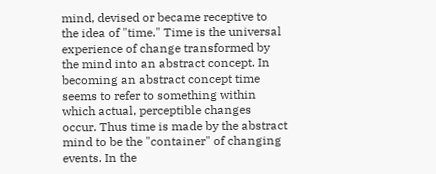mind, devised or became receptive to the idea of "time." Time is the universal experience of change transformed by the mind into an abstract concept. In becoming an abstract concept time seems to refer to something within which actual, perceptible changes occur. Thus time is made by the abstract mind to be the "container" of changing events. In the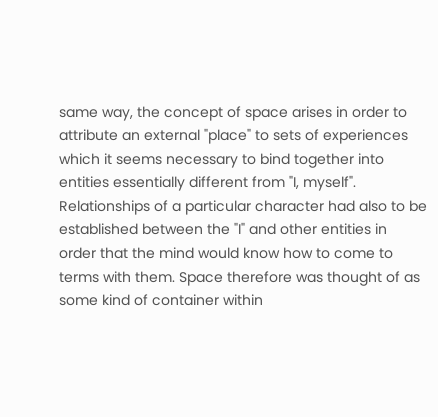same way, the concept of space arises in order to attribute an external "place" to sets of experiences which it seems necessary to bind together into entities essentially different from "I, myself". Relationships of a particular character had also to be established between the "I" and other entities in order that the mind would know how to come to terms with them. Space therefore was thought of as some kind of container within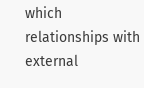which relationships with external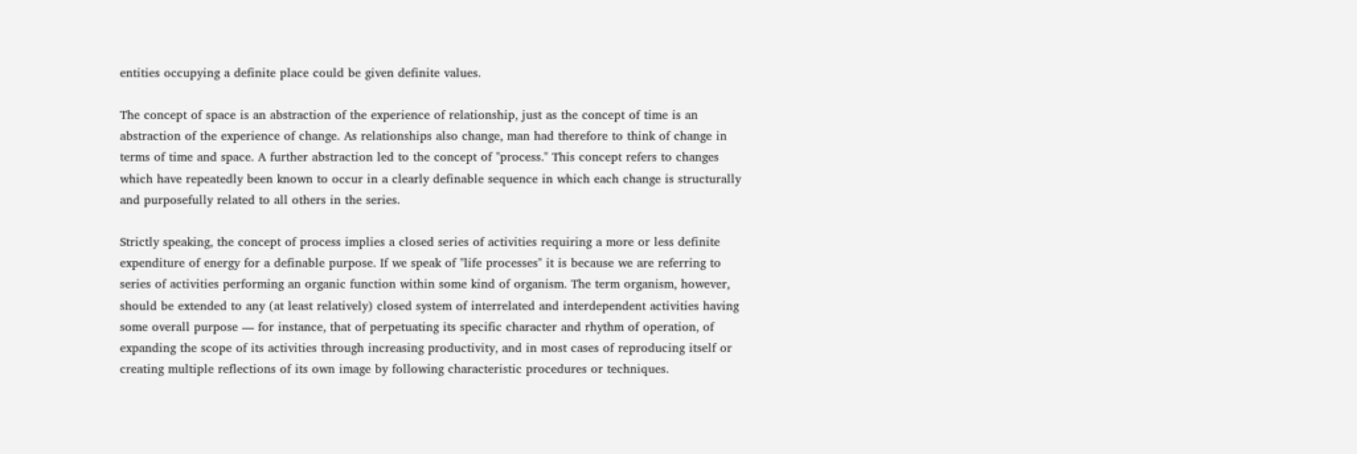entities occupying a definite place could be given definite values.

The concept of space is an abstraction of the experience of relationship, just as the concept of time is an abstraction of the experience of change. As relationships also change, man had therefore to think of change in terms of time and space. A further abstraction led to the concept of "process." This concept refers to changes which have repeatedly been known to occur in a clearly definable sequence in which each change is structurally and purposefully related to all others in the series.

Strictly speaking, the concept of process implies a closed series of activities requiring a more or less definite expenditure of energy for a definable purpose. If we speak of "life processes" it is because we are referring to series of activities performing an organic function within some kind of organism. The term organism, however, should be extended to any (at least relatively) closed system of interrelated and interdependent activities having some overall purpose — for instance, that of perpetuating its specific character and rhythm of operation, of expanding the scope of its activities through increasing productivity, and in most cases of reproducing itself or creating multiple reflections of its own image by following characteristic procedures or techniques.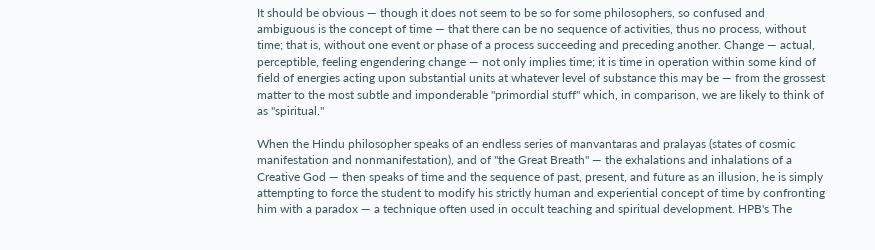It should be obvious — though it does not seem to be so for some philosophers, so confused and ambiguous is the concept of time — that there can be no sequence of activities, thus no process, without time; that is, without one event or phase of a process succeeding and preceding another. Change — actual, perceptible, feeling engendering change — not only implies time; it is time in operation within some kind of field of energies acting upon substantial units at whatever level of substance this may be — from the grossest matter to the most subtle and imponderable "primordial stuff" which, in comparison, we are likely to think of as "spiritual."

When the Hindu philosopher speaks of an endless series of manvantaras and pralayas (states of cosmic manifestation and nonmanifestation), and of "the Great Breath" — the exhalations and inhalations of a Creative God — then speaks of time and the sequence of past, present, and future as an illusion, he is simply attempting to force the student to modify his strictly human and experiential concept of time by confronting him with a paradox — a technique often used in occult teaching and spiritual development. HPB's The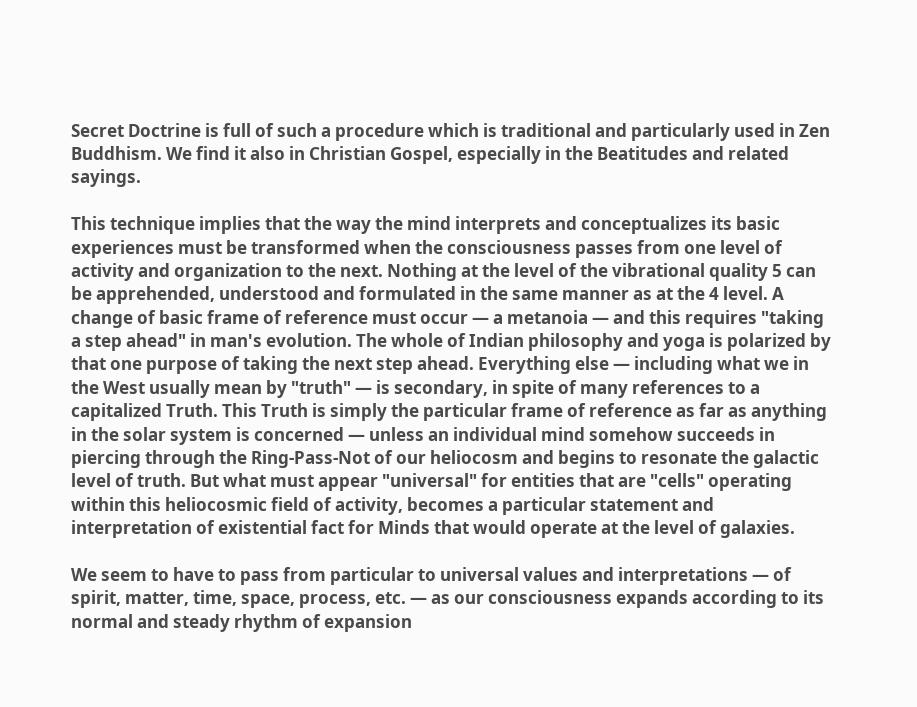Secret Doctrine is full of such a procedure which is traditional and particularly used in Zen Buddhism. We find it also in Christian Gospel, especially in the Beatitudes and related sayings.

This technique implies that the way the mind interprets and conceptualizes its basic experiences must be transformed when the consciousness passes from one level of activity and organization to the next. Nothing at the level of the vibrational quality 5 can be apprehended, understood and formulated in the same manner as at the 4 level. A change of basic frame of reference must occur — a metanoia — and this requires "taking a step ahead" in man's evolution. The whole of Indian philosophy and yoga is polarized by that one purpose of taking the next step ahead. Everything else — including what we in the West usually mean by "truth" — is secondary, in spite of many references to a capitalized Truth. This Truth is simply the particular frame of reference as far as anything in the solar system is concerned — unless an individual mind somehow succeeds in piercing through the Ring-Pass-Not of our heliocosm and begins to resonate the galactic level of truth. But what must appear "universal" for entities that are "cells" operating within this heliocosmic field of activity, becomes a particular statement and interpretation of existential fact for Minds that would operate at the level of galaxies.

We seem to have to pass from particular to universal values and interpretations — of spirit, matter, time, space, process, etc. — as our consciousness expands according to its normal and steady rhythm of expansion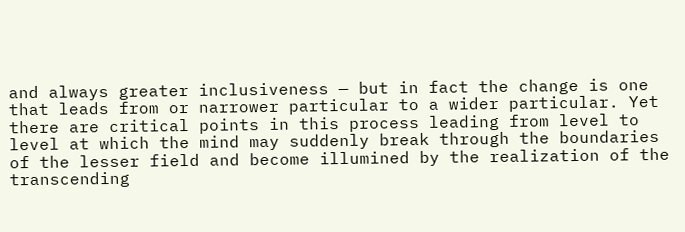and always greater inclusiveness — but in fact the change is one that leads from or narrower particular to a wider particular. Yet there are critical points in this process leading from level to level at which the mind may suddenly break through the boundaries of the lesser field and become illumined by the realization of the transcending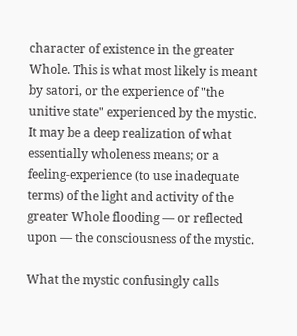character of existence in the greater Whole. This is what most likely is meant by satori, or the experience of "the unitive state" experienced by the mystic. It may be a deep realization of what essentially wholeness means; or a feeling-experience (to use inadequate terms) of the light and activity of the greater Whole flooding — or reflected upon — the consciousness of the mystic.

What the mystic confusingly calls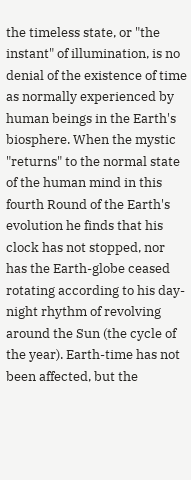the timeless state, or "the instant" of illumination, is no denial of the existence of time as normally experienced by human beings in the Earth's biosphere. When the mystic "returns" to the normal state of the human mind in this fourth Round of the Earth's evolution he finds that his clock has not stopped, nor has the Earth-globe ceased rotating according to his day-night rhythm of revolving around the Sun (the cycle of the year). Earth-time has not been affected, but the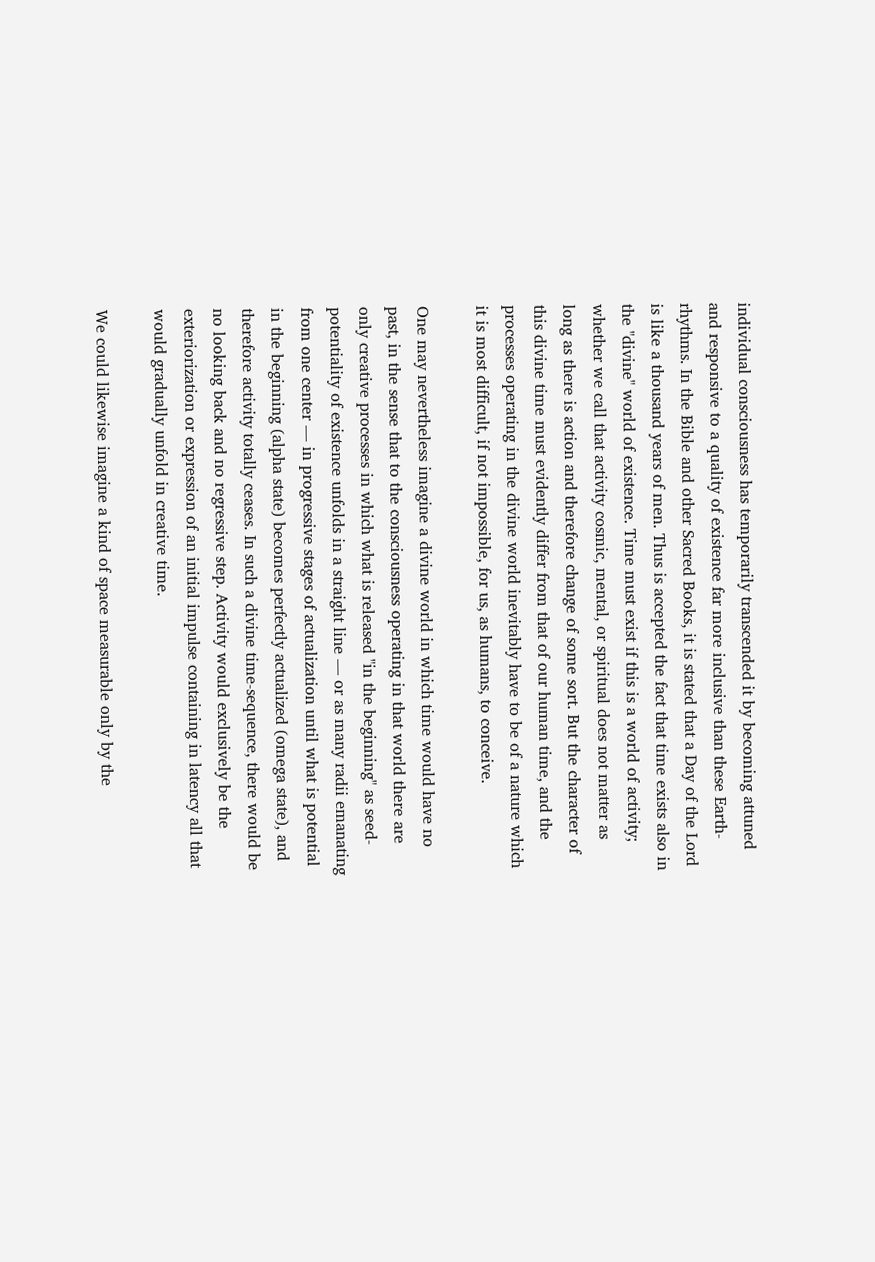individual consciousness has temporarily transcended it by becoming attuned and responsive to a quality of existence far more inclusive than these Earth-rhythms. In the Bible and other Sacred Books, it is stated that a Day of the Lord is like a thousand years of men. Thus is accepted the fact that time exists also in the "divine" world of existence. Time must exist if this is a world of activity; whether we call that activity cosmic, mental, or spiritual does not matter as long as there is action and therefore change of some sort. But the character of this divine time must evidently differ from that of our human time, and the processes operating in the divine world inevitably have to be of a nature which it is most difficult, if not impossible, for us, as humans, to conceive.

One may nevertheless imagine a divine world in which time would have no past, in the sense that to the consciousness operating in that world there are only creative processes in which what is released "in the beginning" as seed-potentiality of existence unfolds in a straight line — or as many radii emanating from one center — in progressive stages of actualization until what is potential in the beginning (alpha state) becomes perfectly actualized (omega state), and therefore activity totally ceases. In such a divine time-sequence, there would be no looking back and no regressive step. Activity would exclusively be the exteriorization or expression of an initial impulse containing in latency all that would gradually unfold in creative time.

We could likewise imagine a kind of space measurable only by the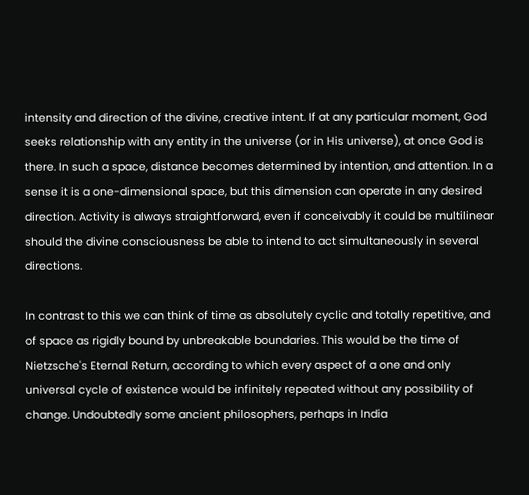intensity and direction of the divine, creative intent. If at any particular moment, God seeks relationship with any entity in the universe (or in His universe), at once God is there. In such a space, distance becomes determined by intention, and attention. In a sense it is a one-dimensional space, but this dimension can operate in any desired direction. Activity is always straightforward, even if conceivably it could be multilinear should the divine consciousness be able to intend to act simultaneously in several directions.

In contrast to this we can think of time as absolutely cyclic and totally repetitive, and of space as rigidly bound by unbreakable boundaries. This would be the time of Nietzsche's Eternal Return, according to which every aspect of a one and only universal cycle of existence would be infinitely repeated without any possibility of change. Undoubtedly some ancient philosophers, perhaps in India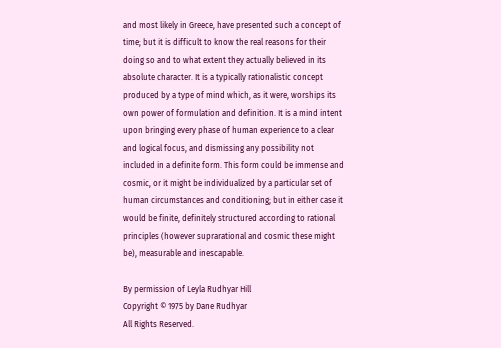and most likely in Greece, have presented such a concept of time; but it is difficult to know the real reasons for their doing so and to what extent they actually believed in its absolute character. It is a typically rationalistic concept produced by a type of mind which, as it were, worships its own power of formulation and definition. It is a mind intent upon bringing every phase of human experience to a clear and logical focus, and dismissing any possibility not included in a definite form. This form could be immense and cosmic, or it might be individualized by a particular set of human circumstances and conditioning; but in either case it would be finite, definitely structured according to rational principles (however suprarational and cosmic these might be), measurable and inescapable.

By permission of Leyla Rudhyar Hill
Copyright © 1975 by Dane Rudhyar
All Rights Reserved.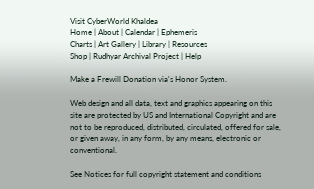Visit CyberWorld Khaldea
Home | About | Calendar | Ephemeris
Charts | Art Gallery | Library | Resources
Shop | Rudhyar Archival Project | Help

Make a Frewill Donation via's Honor System.

Web design and all data, text and graphics appearing on this site are protected by US and International Copyright and are not to be reproduced, distributed, circulated, offered for sale, or given away, in any form, by any means, electronic or conventional.

See Notices for full copyright statement and conditions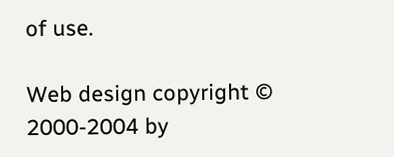of use.

Web design copyright © 2000-2004 by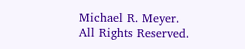Michael R. Meyer.
All Rights Reserved.